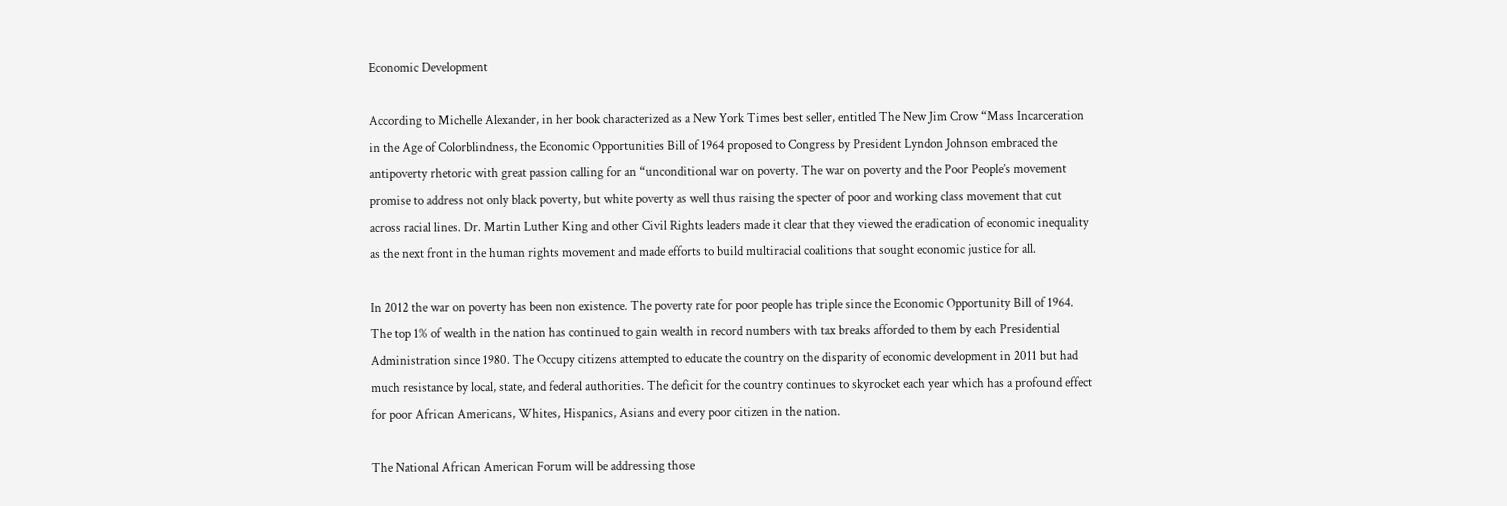Economic Development

According to Michelle Alexander, in her book characterized as a New York Times best seller, entitled The New Jim Crow “Mass Incarceration in the Age of Colorblindness, the Economic Opportunities Bill of 1964 proposed to Congress by President Lyndon Johnson embraced the antipoverty rhetoric with great passion calling for an “unconditional war on poverty. The war on poverty and the Poor People’s movement promise to address not only black poverty, but white poverty as well thus raising the specter of poor and working class movement that cut across racial lines. Dr. Martin Luther King and other Civil Rights leaders made it clear that they viewed the eradication of economic inequality as the next front in the human rights movement and made efforts to build multiracial coalitions that sought economic justice for all.

In 2012 the war on poverty has been non existence. The poverty rate for poor people has triple since the Economic Opportunity Bill of 1964. The top 1% of wealth in the nation has continued to gain wealth in record numbers with tax breaks afforded to them by each Presidential Administration since 1980. The Occupy citizens attempted to educate the country on the disparity of economic development in 2011 but had much resistance by local, state, and federal authorities. The deficit for the country continues to skyrocket each year which has a profound effect for poor African Americans, Whites, Hispanics, Asians and every poor citizen in the nation.

The National African American Forum will be addressing those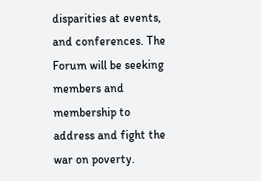disparities at events, and conferences. The Forum will be seeking members and membership to address and fight the war on poverty.